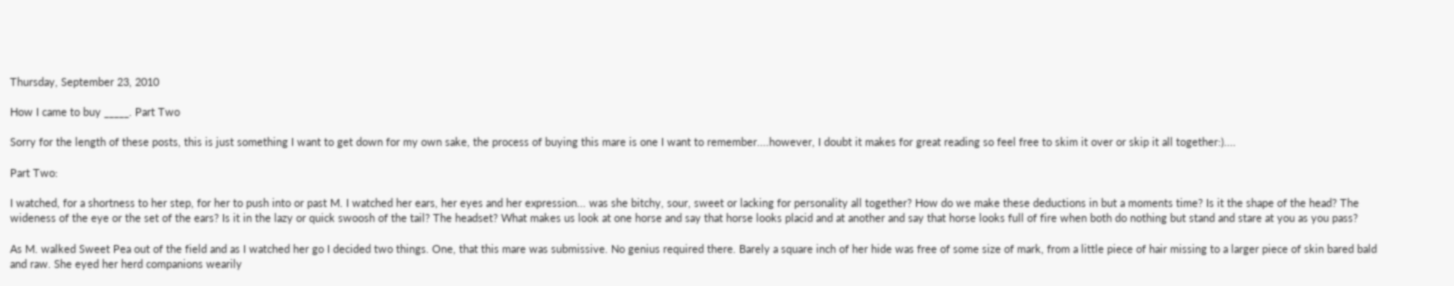Thursday, September 23, 2010

How I came to buy _____. Part Two

Sorry for the length of these posts, this is just something I want to get down for my own sake, the process of buying this mare is one I want to remember....however, I doubt it makes for great reading so feel free to skim it over or skip it all together:)....

Part Two:

I watched, for a shortness to her step, for her to push into or past M. I watched her ears, her eyes and her expression... was she bitchy, sour, sweet or lacking for personality all together? How do we make these deductions in but a moments time? Is it the shape of the head? The wideness of the eye or the set of the ears? Is it in the lazy or quick swoosh of the tail? The headset? What makes us look at one horse and say that horse looks placid and at another and say that horse looks full of fire when both do nothing but stand and stare at you as you pass?

As M. walked Sweet Pea out of the field and as I watched her go I decided two things. One, that this mare was submissive. No genius required there. Barely a square inch of her hide was free of some size of mark, from a little piece of hair missing to a larger piece of skin bared bald and raw. She eyed her herd companions wearily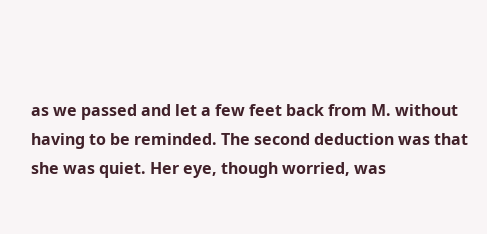as we passed and let a few feet back from M. without having to be reminded. The second deduction was that she was quiet. Her eye, though worried, was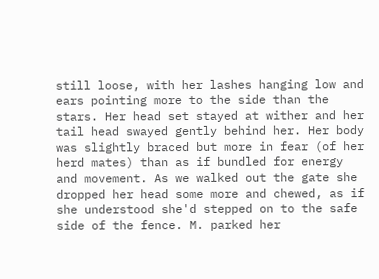still loose, with her lashes hanging low and ears pointing more to the side than the stars. Her head set stayed at wither and her tail head swayed gently behind her. Her body was slightly braced but more in fear (of her herd mates) than as if bundled for energy and movement. As we walked out the gate she dropped her head some more and chewed, as if she understood she'd stepped on to the safe side of the fence. M. parked her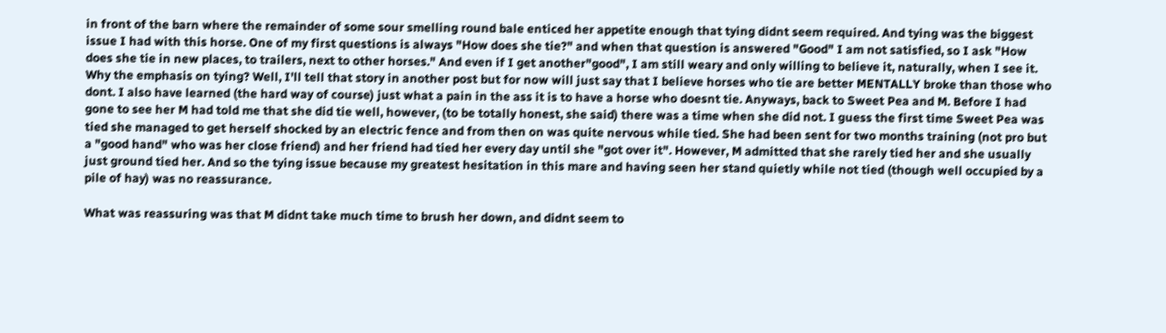in front of the barn where the remainder of some sour smelling round bale enticed her appetite enough that tying didnt seem required. And tying was the biggest issue I had with this horse. One of my first questions is always "How does she tie?" and when that question is answered "Good" I am not satisfied, so I ask "How does she tie in new places, to trailers, next to other horses." And even if I get another"good", I am still weary and only willing to believe it, naturally, when I see it. Why the emphasis on tying? Well, I'll tell that story in another post but for now will just say that I believe horses who tie are better MENTALLY broke than those who dont. I also have learned (the hard way of course) just what a pain in the ass it is to have a horse who doesnt tie. Anyways, back to Sweet Pea and M. Before I had gone to see her M had told me that she did tie well, however, (to be totally honest, she said) there was a time when she did not. I guess the first time Sweet Pea was tied she managed to get herself shocked by an electric fence and from then on was quite nervous while tied. She had been sent for two months training (not pro but a "good hand" who was her close friend) and her friend had tied her every day until she "got over it". However, M admitted that she rarely tied her and she usually just ground tied her. And so the tying issue because my greatest hesitation in this mare and having seen her stand quietly while not tied (though well occupied by a pile of hay) was no reassurance.

What was reassuring was that M didnt take much time to brush her down, and didnt seem to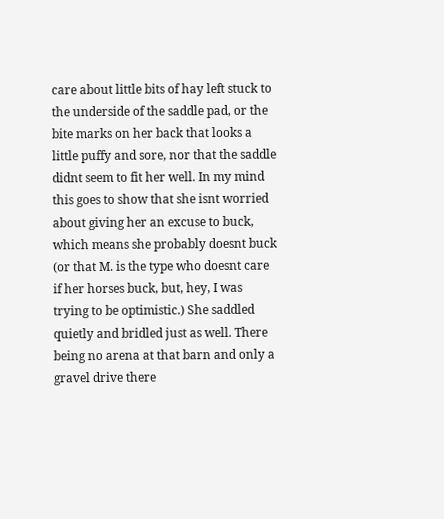care about little bits of hay left stuck to the underside of the saddle pad, or the bite marks on her back that looks a little puffy and sore, nor that the saddle didnt seem to fit her well. In my mind this goes to show that she isnt worried about giving her an excuse to buck, which means she probably doesnt buck (or that M. is the type who doesnt care if her horses buck, but, hey, I was trying to be optimistic.) She saddled quietly and bridled just as well. There being no arena at that barn and only a gravel drive there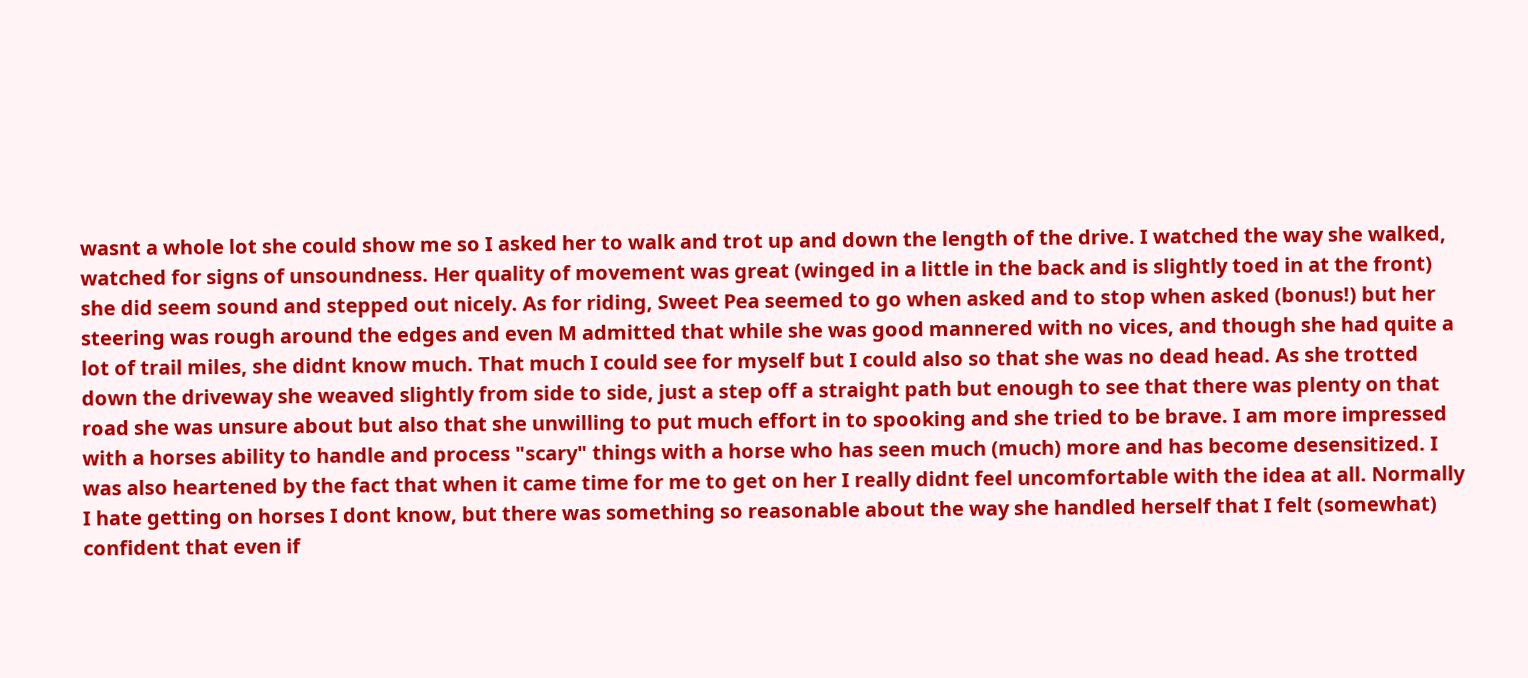wasnt a whole lot she could show me so I asked her to walk and trot up and down the length of the drive. I watched the way she walked, watched for signs of unsoundness. Her quality of movement was great (winged in a little in the back and is slightly toed in at the front) she did seem sound and stepped out nicely. As for riding, Sweet Pea seemed to go when asked and to stop when asked (bonus!) but her steering was rough around the edges and even M admitted that while she was good mannered with no vices, and though she had quite a lot of trail miles, she didnt know much. That much I could see for myself but I could also so that she was no dead head. As she trotted down the driveway she weaved slightly from side to side, just a step off a straight path but enough to see that there was plenty on that road she was unsure about but also that she unwilling to put much effort in to spooking and she tried to be brave. I am more impressed with a horses ability to handle and process "scary" things with a horse who has seen much (much) more and has become desensitized. I was also heartened by the fact that when it came time for me to get on her I really didnt feel uncomfortable with the idea at all. Normally I hate getting on horses I dont know, but there was something so reasonable about the way she handled herself that I felt (somewhat) confident that even if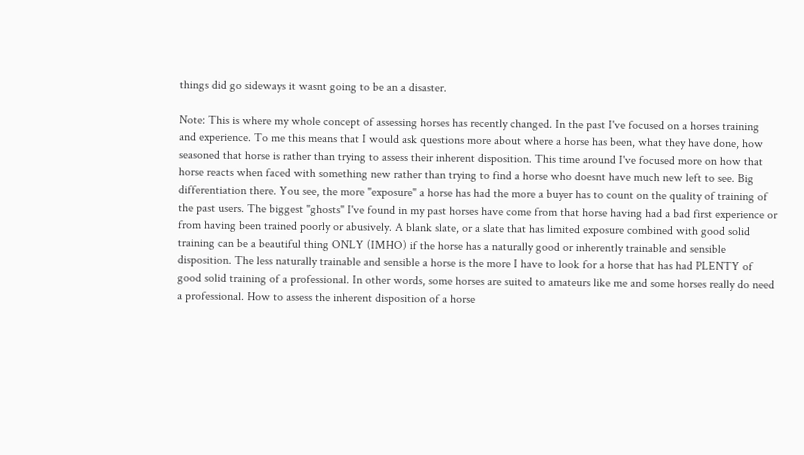things did go sideways it wasnt going to be an a disaster.

Note: This is where my whole concept of assessing horses has recently changed. In the past I've focused on a horses training and experience. To me this means that I would ask questions more about where a horse has been, what they have done, how seasoned that horse is rather than trying to assess their inherent disposition. This time around I've focused more on how that horse reacts when faced with something new rather than trying to find a horse who doesnt have much new left to see. Big differentiation there. You see, the more "exposure" a horse has had the more a buyer has to count on the quality of training of the past users. The biggest "ghosts" I've found in my past horses have come from that horse having had a bad first experience or from having been trained poorly or abusively. A blank slate, or a slate that has limited exposure combined with good solid training can be a beautiful thing ONLY (IMHO) if the horse has a naturally good or inherently trainable and sensible disposition. The less naturally trainable and sensible a horse is the more I have to look for a horse that has had PLENTY of good solid training of a professional. In other words, some horses are suited to amateurs like me and some horses really do need a professional. How to assess the inherent disposition of a horse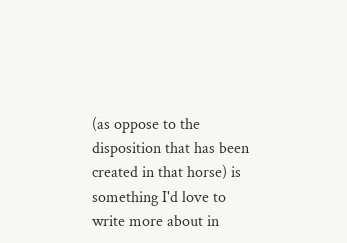(as oppose to the disposition that has been created in that horse) is something I'd love to write more about in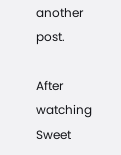another post.

After watching Sweet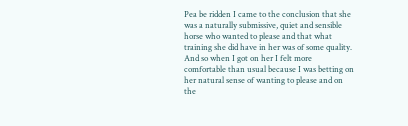Pea be ridden I came to the conclusion that she was a naturally submissive, quiet and sensible horse who wanted to please and that what training she did have in her was of some quality. And so when I got on her I felt more comfortable than usual because I was betting on her natural sense of wanting to please and on the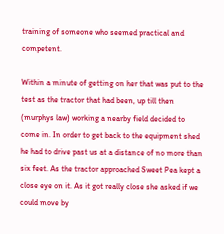training of someone who seemed practical and competent.

Within a minute of getting on her that was put to the test as the tractor that had been, up till then (murphys law) working a nearby field decided to come in. In order to get back to the equipment shed he had to drive past us at a distance of no more than six feet. As the tractor approached Sweet Pea kept a close eye on it. As it got really close she asked if we could move by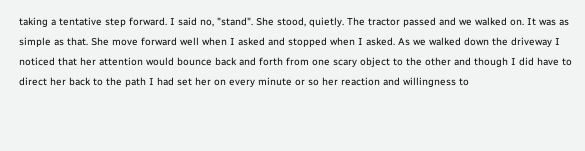taking a tentative step forward. I said no, "stand". She stood, quietly. The tractor passed and we walked on. It was as simple as that. She move forward well when I asked and stopped when I asked. As we walked down the driveway I noticed that her attention would bounce back and forth from one scary object to the other and though I did have to direct her back to the path I had set her on every minute or so her reaction and willingness to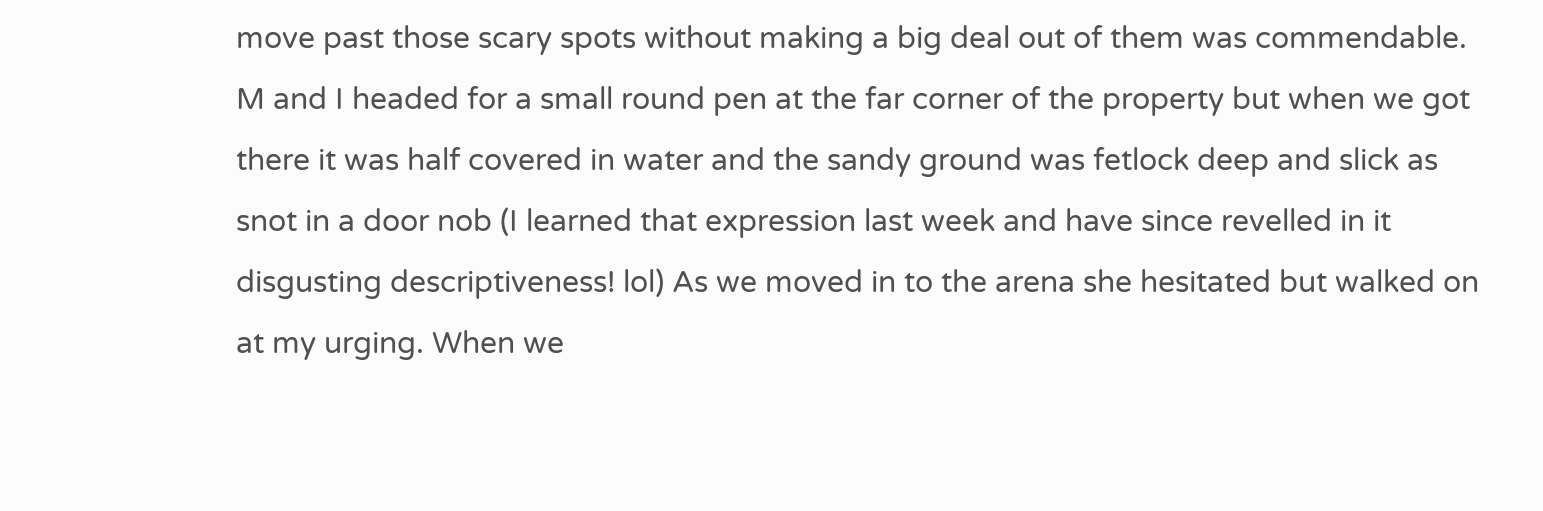move past those scary spots without making a big deal out of them was commendable. M and I headed for a small round pen at the far corner of the property but when we got there it was half covered in water and the sandy ground was fetlock deep and slick as snot in a door nob (I learned that expression last week and have since revelled in it disgusting descriptiveness! lol) As we moved in to the arena she hesitated but walked on at my urging. When we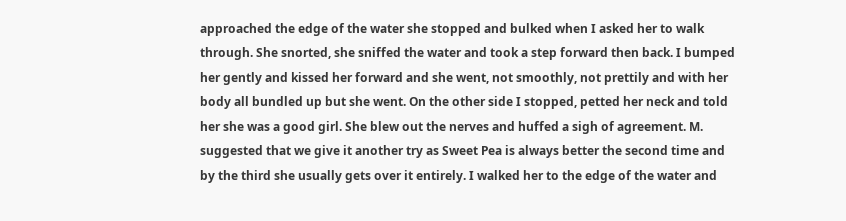approached the edge of the water she stopped and bulked when I asked her to walk through. She snorted, she sniffed the water and took a step forward then back. I bumped her gently and kissed her forward and she went, not smoothly, not prettily and with her body all bundled up but she went. On the other side I stopped, petted her neck and told her she was a good girl. She blew out the nerves and huffed a sigh of agreement. M. suggested that we give it another try as Sweet Pea is always better the second time and by the third she usually gets over it entirely. I walked her to the edge of the water and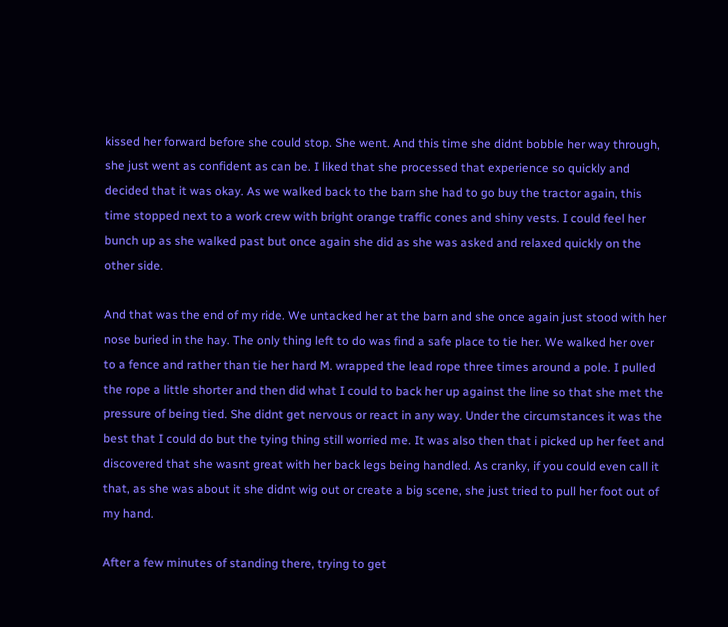kissed her forward before she could stop. She went. And this time she didnt bobble her way through, she just went as confident as can be. I liked that she processed that experience so quickly and decided that it was okay. As we walked back to the barn she had to go buy the tractor again, this time stopped next to a work crew with bright orange traffic cones and shiny vests. I could feel her bunch up as she walked past but once again she did as she was asked and relaxed quickly on the other side.

And that was the end of my ride. We untacked her at the barn and she once again just stood with her nose buried in the hay. The only thing left to do was find a safe place to tie her. We walked her over to a fence and rather than tie her hard M. wrapped the lead rope three times around a pole. I pulled the rope a little shorter and then did what I could to back her up against the line so that she met the pressure of being tied. She didnt get nervous or react in any way. Under the circumstances it was the best that I could do but the tying thing still worried me. It was also then that i picked up her feet and discovered that she wasnt great with her back legs being handled. As cranky, if you could even call it that, as she was about it she didnt wig out or create a big scene, she just tried to pull her foot out of my hand.

After a few minutes of standing there, trying to get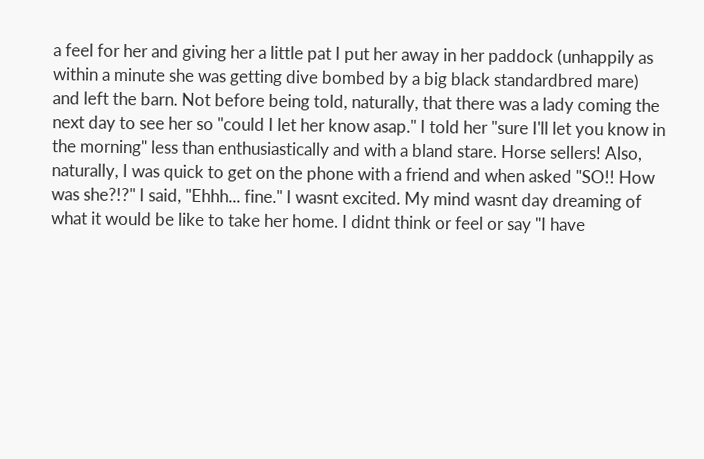a feel for her and giving her a little pat I put her away in her paddock (unhappily as within a minute she was getting dive bombed by a big black standardbred mare) and left the barn. Not before being told, naturally, that there was a lady coming the next day to see her so "could I let her know asap." I told her "sure I'll let you know in the morning" less than enthusiastically and with a bland stare. Horse sellers! Also, naturally, I was quick to get on the phone with a friend and when asked "SO!! How was she?!?" I said, "Ehhh... fine." I wasnt excited. My mind wasnt day dreaming of what it would be like to take her home. I didnt think or feel or say "I have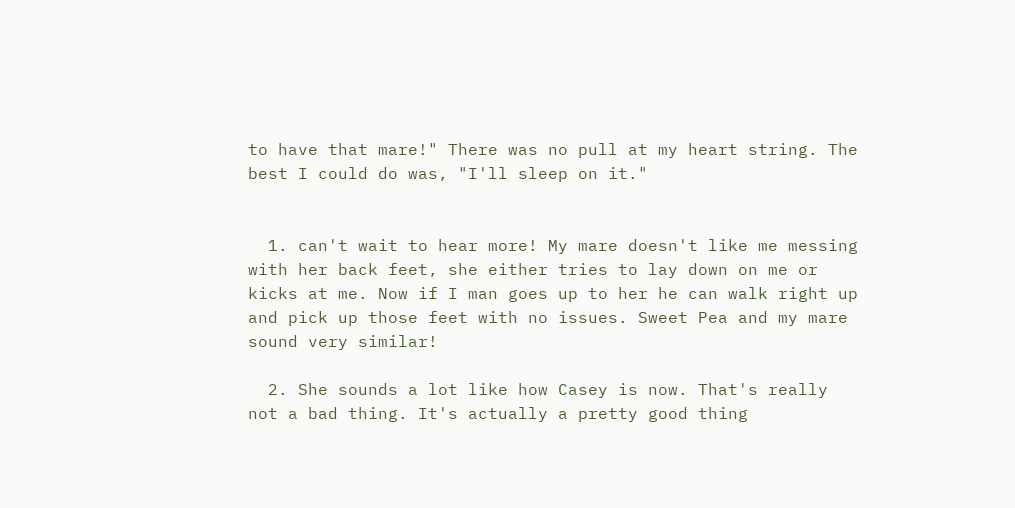to have that mare!" There was no pull at my heart string. The best I could do was, "I'll sleep on it."


  1. can't wait to hear more! My mare doesn't like me messing with her back feet, she either tries to lay down on me or kicks at me. Now if I man goes up to her he can walk right up and pick up those feet with no issues. Sweet Pea and my mare sound very similar!

  2. She sounds a lot like how Casey is now. That's really not a bad thing. It's actually a pretty good thing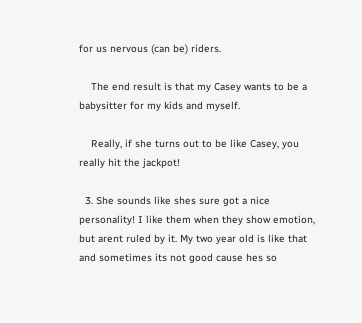for us nervous (can be) riders.

    The end result is that my Casey wants to be a babysitter for my kids and myself.

    Really, if she turns out to be like Casey, you really hit the jackpot!

  3. She sounds like shes sure got a nice personality! I like them when they show emotion, but arent ruled by it. My two year old is like that and sometimes its not good cause hes so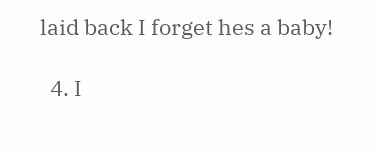laid back I forget hes a baby!

  4. I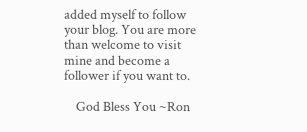added myself to follow your blog. You are more than welcome to visit mine and become a follower if you want to.

    God Bless You ~Ron